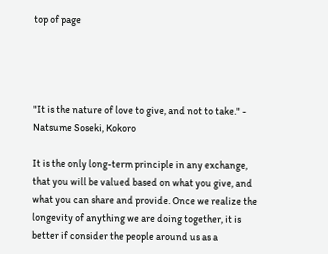top of page




"It is the nature of love to give, and not to take." - Natsume Soseki, Kokoro

It is the only long-term principle in any exchange, that you will be valued based on what you give, and what you can share and provide. Once we realize the longevity of anything we are doing together, it is better if consider the people around us as a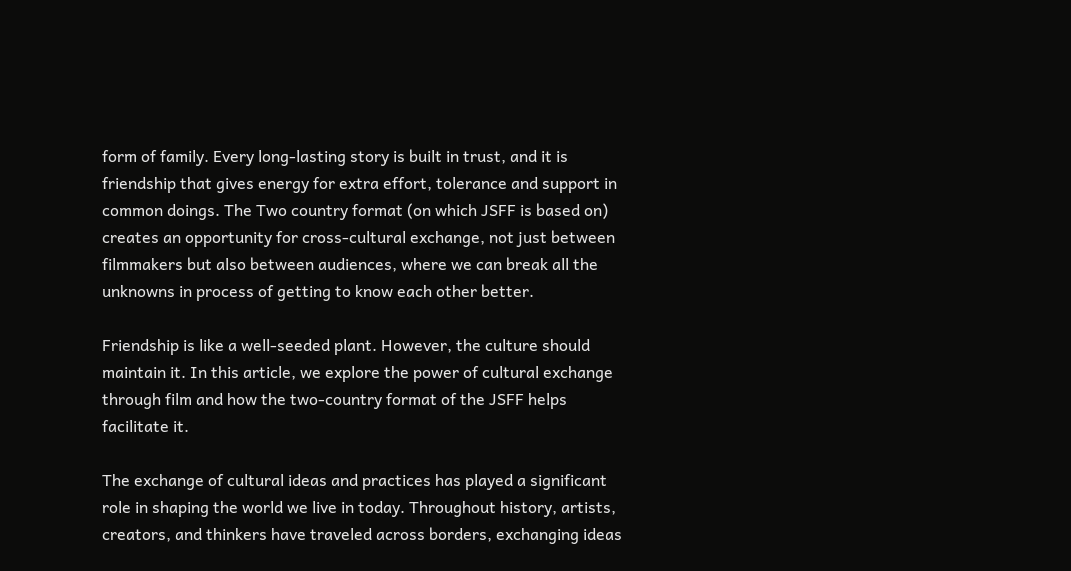form of family. Every long-lasting story is built in trust, and it is friendship that gives energy for extra effort, tolerance and support in common doings. The Two country format (on which JSFF is based on) creates an opportunity for cross-cultural exchange, not just between filmmakers but also between audiences, where we can break all the unknowns in process of getting to know each other better.

Friendship is like a well-seeded plant. However, the culture should maintain it. In this article, we explore the power of cultural exchange through film and how the two-country format of the JSFF helps facilitate it.

The exchange of cultural ideas and practices has played a significant role in shaping the world we live in today. Throughout history, artists, creators, and thinkers have traveled across borders, exchanging ideas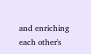and enriching each other's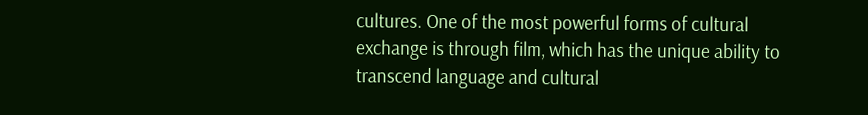cultures. One of the most powerful forms of cultural exchange is through film, which has the unique ability to transcend language and cultural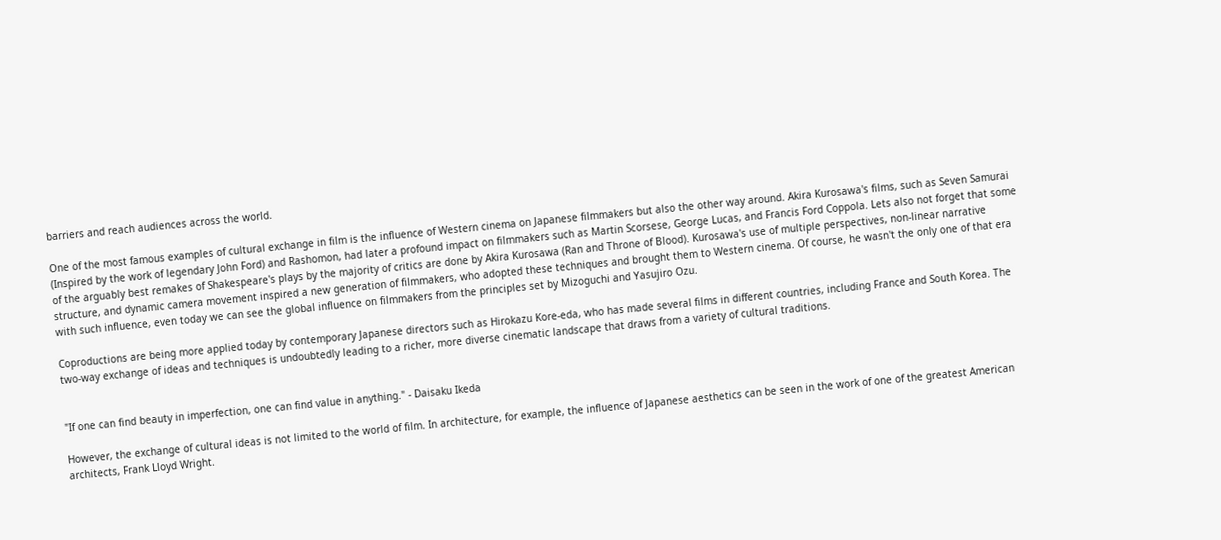barriers and reach audiences across the world.

One of the most famous examples of cultural exchange in film is the influence of Western cinema on Japanese filmmakers but also the other way around. Akira Kurosawa's films, such as Seven Samurai (Inspired by the work of legendary John Ford) and Rashomon, had later a profound impact on filmmakers such as Martin Scorsese, George Lucas, and Francis Ford Coppola. Lets also not forget that some of the arguably best remakes of Shakespeare's plays by the majority of critics are done by Akira Kurosawa (Ran and Throne of Blood). Kurosawa's use of multiple perspectives, non-linear narrative structure, and dynamic camera movement inspired a new generation of filmmakers, who adopted these techniques and brought them to Western cinema. Of course, he wasn't the only one of that era with such influence, even today we can see the global influence on filmmakers from the principles set by Mizoguchi and Yasujiro Ozu.

Coproductions are being more applied today by contemporary Japanese directors such as Hirokazu Kore-eda, who has made several films in different countries, including France and South Korea. The two-way exchange of ideas and techniques is undoubtedly leading to a richer, more diverse cinematic landscape that draws from a variety of cultural traditions.


"If one can find beauty in imperfection, one can find value in anything." - Daisaku Ikeda

However, the exchange of cultural ideas is not limited to the world of film. In architecture, for example, the influence of Japanese aesthetics can be seen in the work of one of the greatest American architects, Frank Lloyd Wright.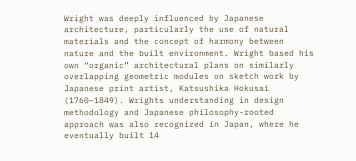Wright was deeply influenced by Japanese architecture, particularly the use of natural materials and the concept of harmony between nature and the built environment. Wright based his own “organic” architectural plans on similarly overlapping geometric modules on sketch work by Japanese print artist, Katsushika Hokusai (1760–1849). Wrights understanding in design methodology and Japanese philosophy-rooted approach was also recognized in Japan, where he eventually built 14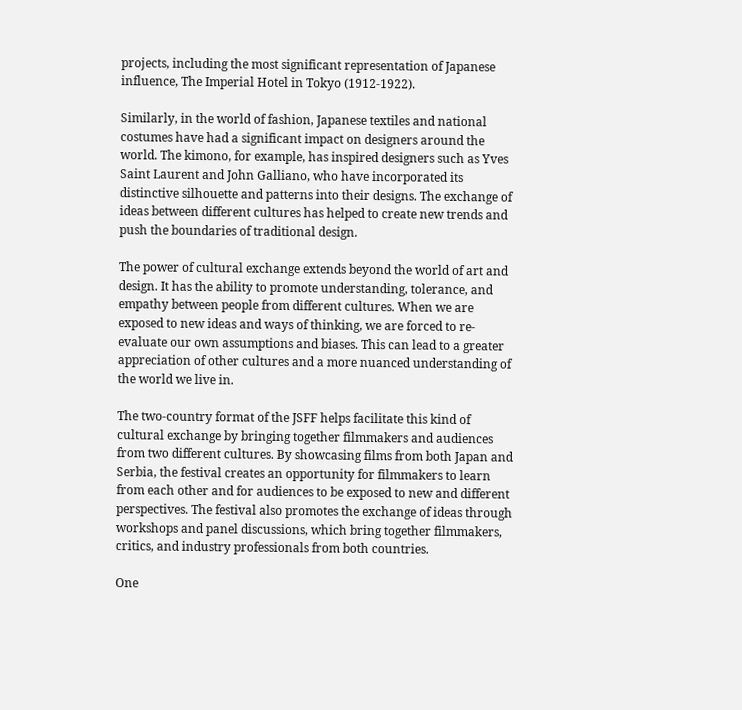projects, including the most significant representation of Japanese influence, The Imperial Hotel in Tokyo (1912-1922).

Similarly, in the world of fashion, Japanese textiles and national costumes have had a significant impact on designers around the world. The kimono, for example, has inspired designers such as Yves Saint Laurent and John Galliano, who have incorporated its distinctive silhouette and patterns into their designs. The exchange of ideas between different cultures has helped to create new trends and push the boundaries of traditional design.

The power of cultural exchange extends beyond the world of art and design. It has the ability to promote understanding, tolerance, and empathy between people from different cultures. When we are exposed to new ideas and ways of thinking, we are forced to re-evaluate our own assumptions and biases. This can lead to a greater appreciation of other cultures and a more nuanced understanding of the world we live in.

The two-country format of the JSFF helps facilitate this kind of cultural exchange by bringing together filmmakers and audiences from two different cultures. By showcasing films from both Japan and Serbia, the festival creates an opportunity for filmmakers to learn from each other and for audiences to be exposed to new and different perspectives. The festival also promotes the exchange of ideas through workshops and panel discussions, which bring together filmmakers, critics, and industry professionals from both countries.

One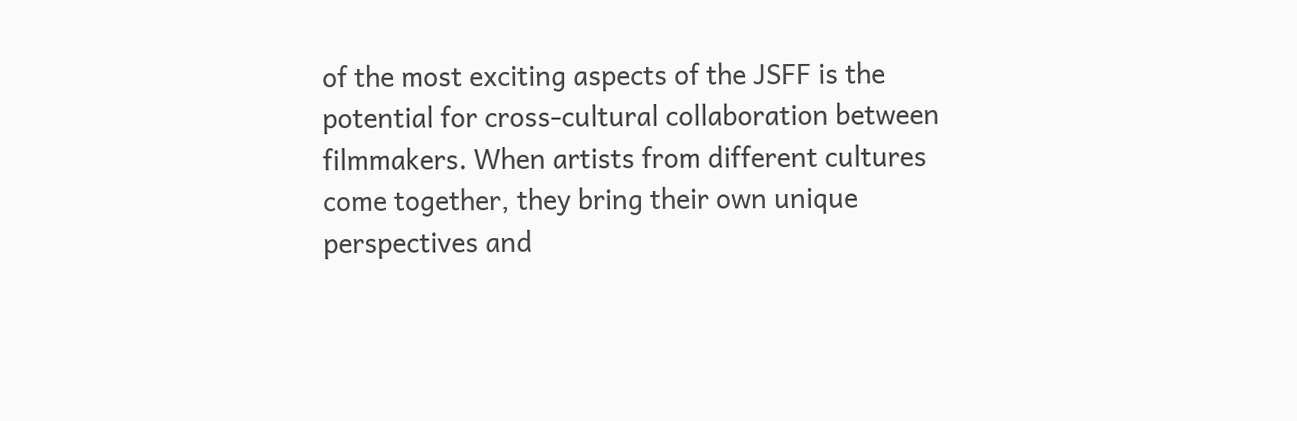of the most exciting aspects of the JSFF is the potential for cross-cultural collaboration between filmmakers. When artists from different cultures come together, they bring their own unique perspectives and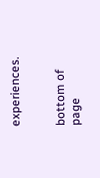experiences.


bottom of page